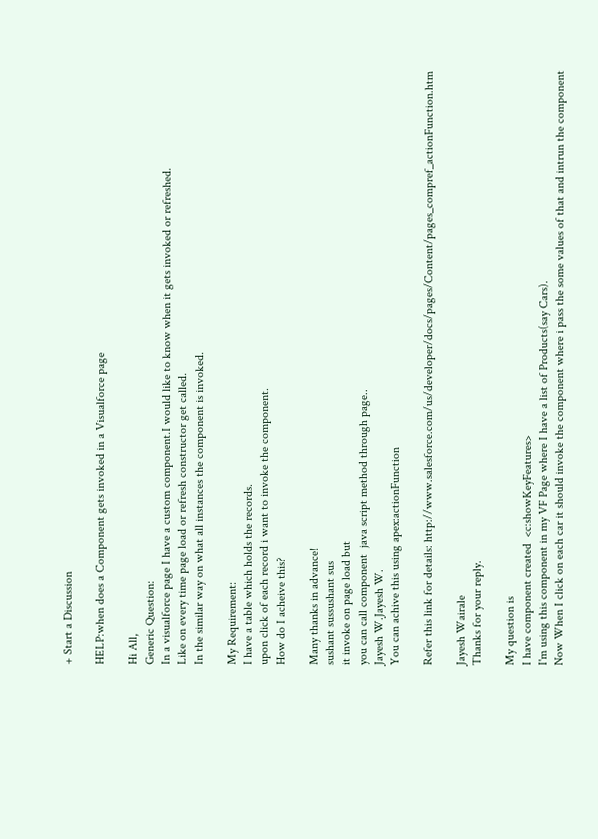+ Start a Discussion

HELP:when does a Component gets invoked in a Visualforce page

Hi All,
Generic Question:
In a visualforce page I have a custom component.I would like to know when it gets invoked or refreshed.
Like on every time page load or refresh constructor get called.
In the similar way on what all instances the component is invoked.

My Requirement:
I have a table which holds the records.
upon click of each record i want to invoke the component.
How do I acheive this?

Many thanks in advance!
sushant sussushant sus
it invoke on page load but
you can call component  java script method through page..
Jayesh W.Jayesh W.
You can achive this using apex:actionFunction

Refer this link for details: http://www.salesforce.com/us/developer/docs/pages/Content/pages_compref_actionFunction.htm

Jayesh Wairale
Thanks for your reply.

My question is
I have component created  <c:showKeyFeatures>
I'm using this component in my VF Page where I have a list of Products(say Cars).
Now When I click on each car it should invoke the component where i pass the some values of that and intrun the component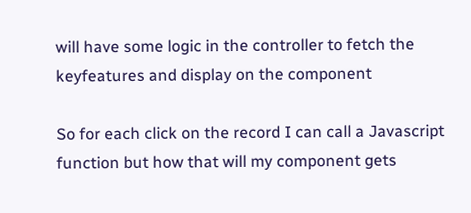will have some logic in the controller to fetch the keyfeatures and display on the component

So for each click on the record I can call a Javascript function but how that will my component gets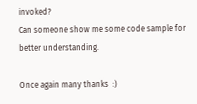invoked?
Can someone show me some code sample for better understanding.

Once again many thanks  :)